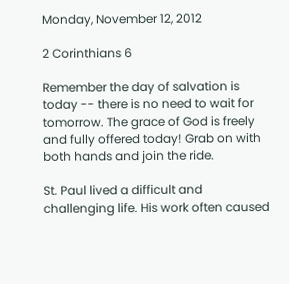Monday, November 12, 2012

2 Corinthians 6

Remember the day of salvation is today -- there is no need to wait for tomorrow. The grace of God is freely and fully offered today! Grab on with both hands and join the ride.

St. Paul lived a difficult and challenging life. His work often caused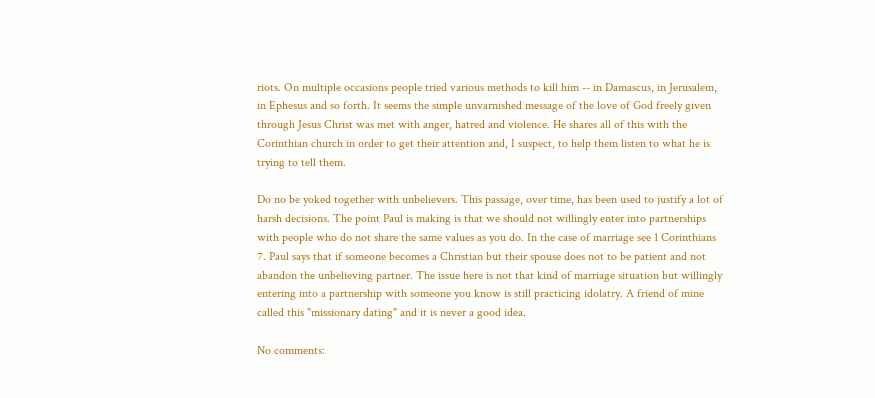riots. On multiple occasions people tried various methods to kill him -- in Damascus, in Jerusalem, in Ephesus and so forth. It seems the simple unvarnished message of the love of God freely given through Jesus Christ was met with anger, hatred and violence. He shares all of this with the Corinthian church in order to get their attention and, I suspect, to help them listen to what he is trying to tell them.

Do no be yoked together with unbelievers. This passage, over time, has been used to justify a lot of harsh decisions. The point Paul is making is that we should not willingly enter into partnerships with people who do not share the same values as you do. In the case of marriage see 1 Corinthians 7. Paul says that if someone becomes a Christian but their spouse does not to be patient and not abandon the unbelieving partner. The issue here is not that kind of marriage situation but willingly entering into a partnership with someone you know is still practicing idolatry. A friend of mine called this "missionary dating" and it is never a good idea.

No comments: